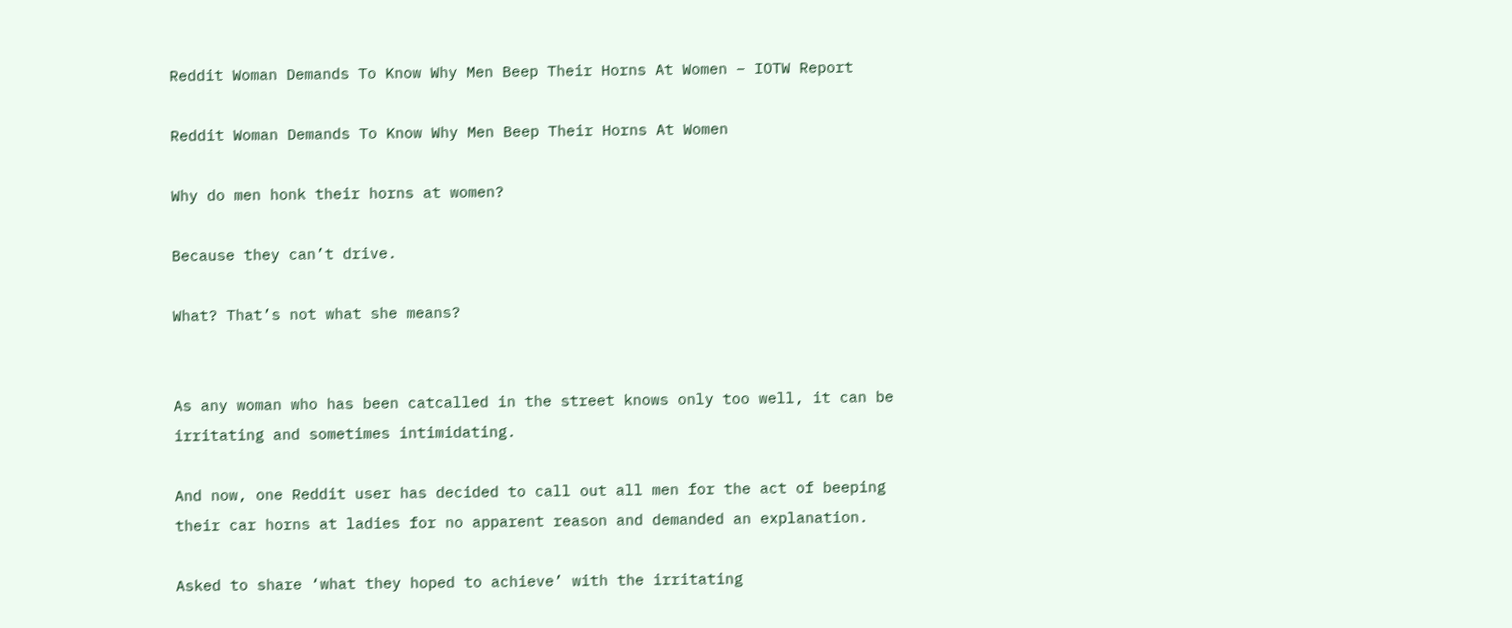Reddit Woman Demands To Know Why Men Beep Their Horns At Women – IOTW Report

Reddit Woman Demands To Know Why Men Beep Their Horns At Women

Why do men honk their horns at women?

Because they can’t drive.

What? That’s not what she means?


As any woman who has been catcalled in the street knows only too well, it can be irritating and sometimes intimidating.

And now, one Reddit user has decided to call out all men for the act of beeping their car horns at ladies for no apparent reason and demanded an explanation.

Asked to share ‘what they hoped to achieve’ with the irritating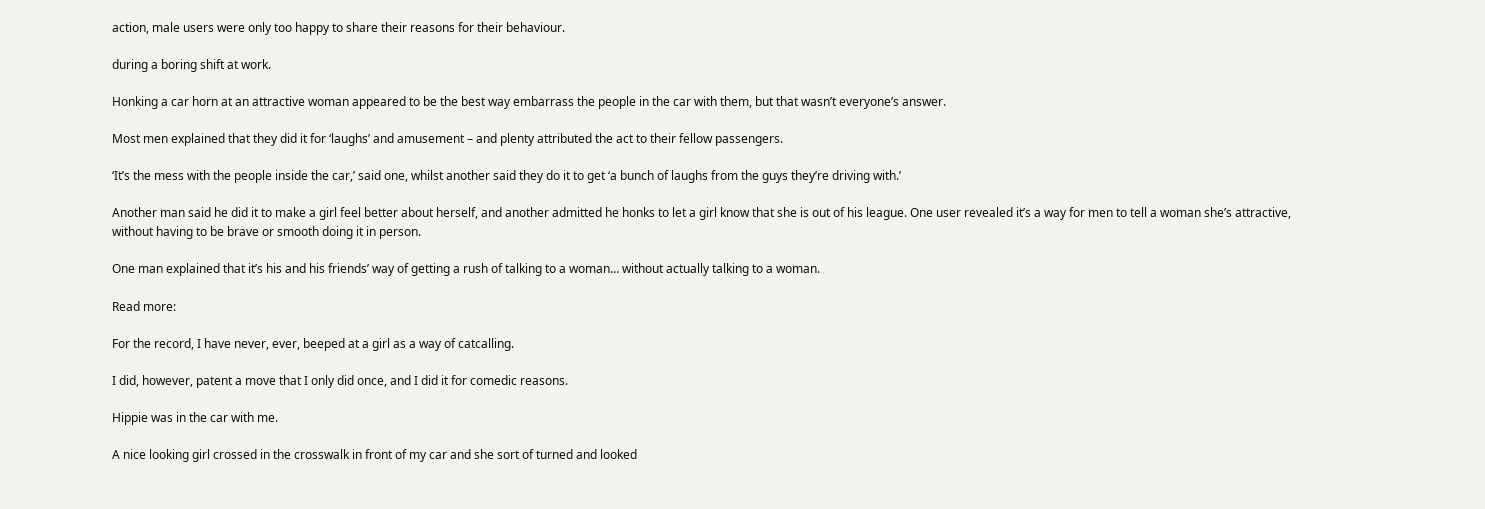action, male users were only too happy to share their reasons for their behaviour.

during a boring shift at work.

Honking a car horn at an attractive woman appeared to be the best way embarrass the people in the car with them, but that wasn’t everyone’s answer.

Most men explained that they did it for ‘laughs’ and amusement – and plenty attributed the act to their fellow passengers.

‘It’s the mess with the people inside the car,’ said one, whilst another said they do it to get ‘a bunch of laughs from the guys they’re driving with.’

Another man said he did it to make a girl feel better about herself, and another admitted he honks to let a girl know that she is out of his league. One user revealed it’s a way for men to tell a woman she’s attractive, without having to be brave or smooth doing it in person.

One man explained that it’s his and his friends’ way of getting a rush of talking to a woman… without actually talking to a woman.

Read more:

For the record, I have never, ever, beeped at a girl as a way of catcalling.

I did, however, patent a move that I only did once, and I did it for comedic reasons.

Hippie was in the car with me.

A nice looking girl crossed in the crosswalk in front of my car and she sort of turned and looked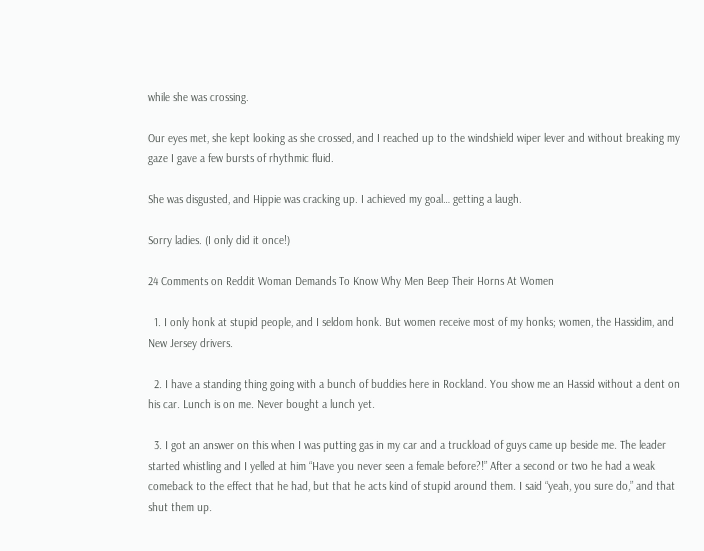while she was crossing.

Our eyes met, she kept looking as she crossed, and I reached up to the windshield wiper lever and without breaking my gaze I gave a few bursts of rhythmic fluid.

She was disgusted, and Hippie was cracking up. I achieved my goal… getting a laugh.

Sorry ladies. (I only did it once!)

24 Comments on Reddit Woman Demands To Know Why Men Beep Their Horns At Women

  1. I only honk at stupid people, and I seldom honk. But women receive most of my honks; women, the Hassidim, and New Jersey drivers.

  2. I have a standing thing going with a bunch of buddies here in Rockland. You show me an Hassid without a dent on his car. Lunch is on me. Never bought a lunch yet.

  3. I got an answer on this when I was putting gas in my car and a truckload of guys came up beside me. The leader started whistling and I yelled at him “Have you never seen a female before?!” After a second or two he had a weak comeback to the effect that he had, but that he acts kind of stupid around them. I said “yeah, you sure do,” and that shut them up.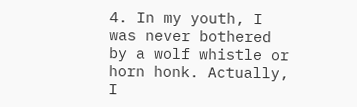4. In my youth, I was never bothered by a wolf whistle or horn honk. Actually, I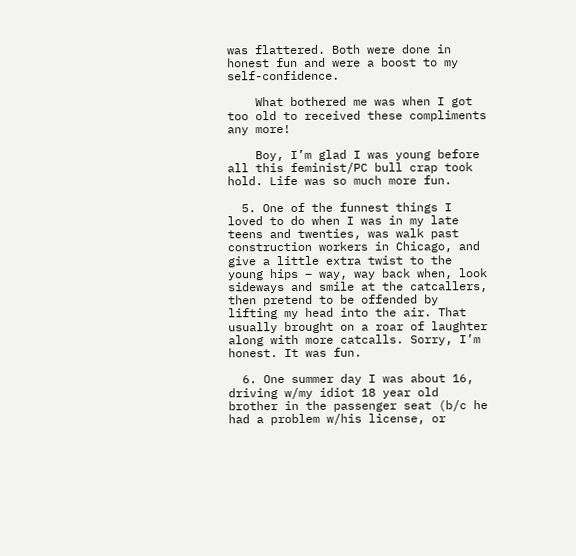was flattered. Both were done in honest fun and were a boost to my self-confidence.

    What bothered me was when I got too old to received these compliments any more!

    Boy, I’m glad I was young before all this feminist/PC bull crap took hold. Life was so much more fun.

  5. One of the funnest things I loved to do when I was in my late teens and twenties, was walk past construction workers in Chicago, and give a little extra twist to the young hips – way, way back when, look sideways and smile at the catcallers, then pretend to be offended by lifting my head into the air. That usually brought on a roar of laughter along with more catcalls. Sorry, I’m honest. It was fun.

  6. One summer day I was about 16, driving w/my idiot 18 year old brother in the passenger seat (b/c he had a problem w/his license, or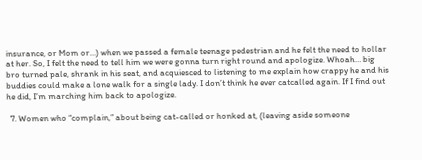insurance, or Mom or…) when we passed a female teenage pedestrian and he felt the need to hollar at her. So, I felt the need to tell him we were gonna turn right round and apologize. Whoah… big bro turned pale, shrank in his seat, and acquiesced to listening to me explain how crappy he and his buddies could make a lone walk for a single lady. I don’t think he ever catcalled again. If I find out he did, I’m marching him back to apologize.

  7. Women who “complain,” about being cat-called or honked at, (leaving aside someone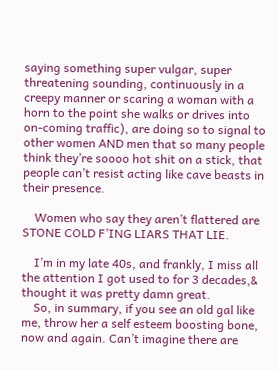saying something super vulgar, super threatening sounding, continuously in a creepy manner or scaring a woman with a horn to the point she walks or drives into on-coming traffic), are doing so to signal to other women AND men that so many people think they’re soooo hot shit on a stick, that people can’t resist acting like cave beasts in their presence.

    Women who say they aren’t flattered are STONE COLD F’ING LIARS THAT LIE.

    I’m in my late 40s, and frankly, I miss all the attention I got used to for 3 decades,& thought it was pretty damn great.
    So, in summary, if you see an old gal like me, throw her a self esteem boosting bone, now and again. Can’t imagine there are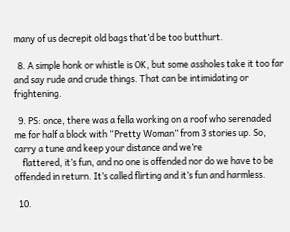many of us decrepit old bags that’d be too butthurt.

  8. A simple honk or whistle is OK, but some assholes take it too far and say rude and crude things. That can be intimidating or frightening.

  9. PS: once, there was a fella working on a roof who serenaded me for half a block with “Pretty Woman” from 3 stories up. So, carry a tune and keep your distance and we’re
    flattered, it’s fun, and no one is offended nor do we have to be offended in return. It’s called flirting and it’s fun and harmless.

  10.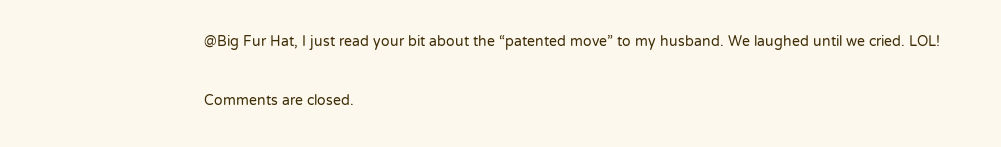@Big Fur Hat, I just read your bit about the “patented move” to my husband. We laughed until we cried. LOL!

Comments are closed.